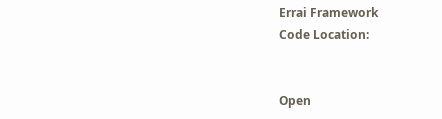Errai Framework
Code Location:


Open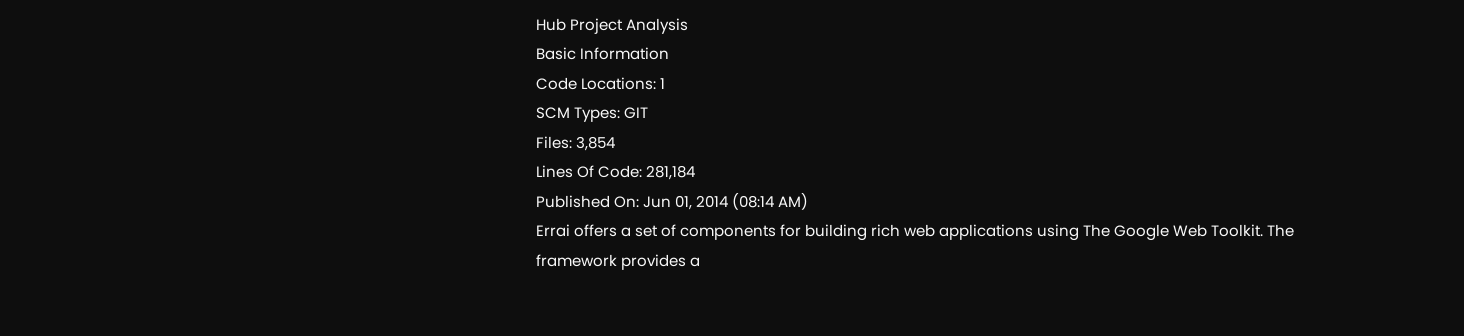Hub Project Analysis
Basic Information
Code Locations: 1
SCM Types: GIT
Files: 3,854
Lines Of Code: 281,184
Published On: Jun 01, 2014 (08:14 AM)
Errai offers a set of components for building rich web applications using The Google Web Toolkit. The framework provides a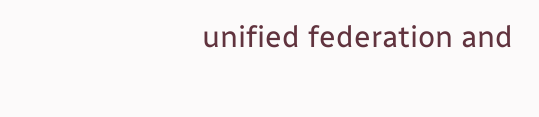unified federation and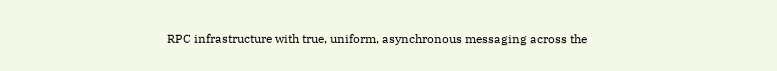RPC infrastructure with true, uniform, asynchronous messaging across the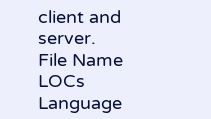client and server.
File Name LOCs Language